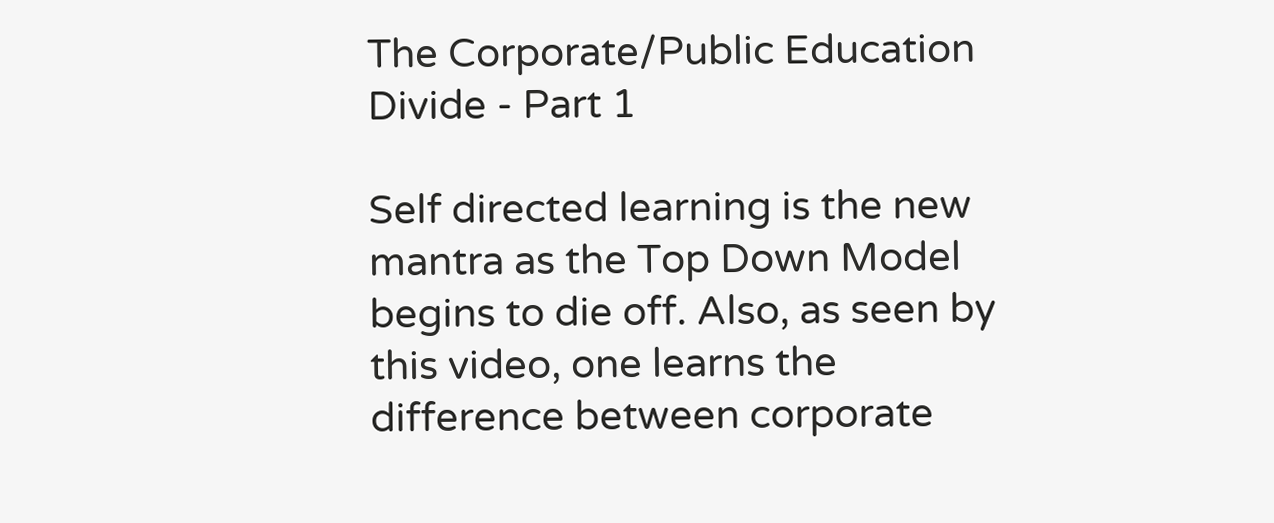The Corporate/Public Education Divide - Part 1

Self directed learning is the new mantra as the Top Down Model begins to die off. Also, as seen by this video, one learns the difference between corporate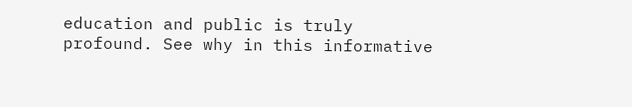education and public is truly profound. See why in this informative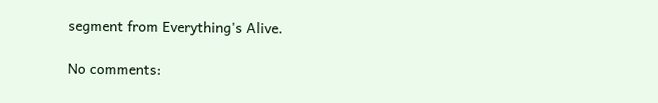segment from Everything's Alive.

No comments: